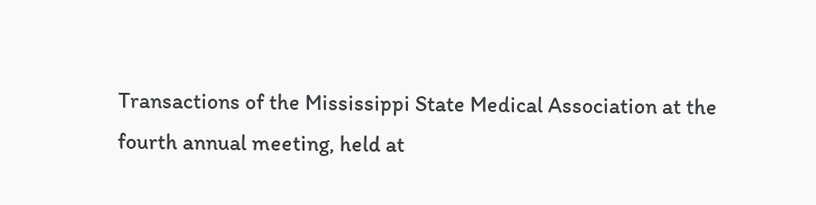Transactions of the Mississippi State Medical Association at the fourth annual meeting, held at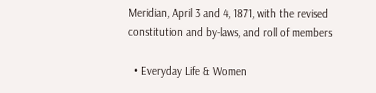Meridian, April 3 and 4, 1871, with the revised constitution and by-laws, and roll of members

  • Everyday Life & Women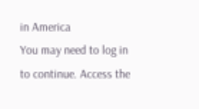in America
You may need to log in to continue. Access the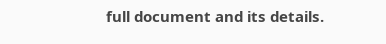full document and its details.